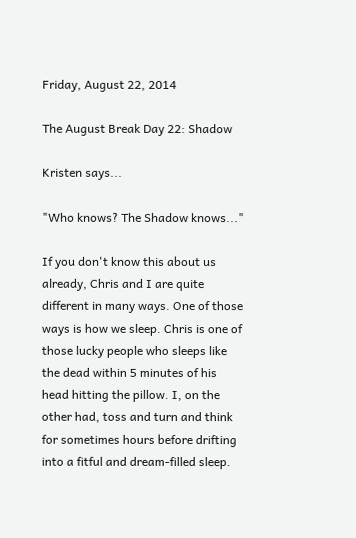Friday, August 22, 2014

The August Break Day 22: Shadow

Kristen says...

"Who knows? The Shadow knows..."

If you don't know this about us already, Chris and I are quite different in many ways. One of those ways is how we sleep. Chris is one of those lucky people who sleeps like the dead within 5 minutes of his head hitting the pillow. I, on the other had, toss and turn and think for sometimes hours before drifting into a fitful and dream-filled sleep.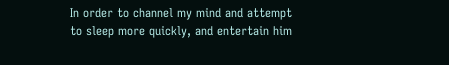In order to channel my mind and attempt to sleep more quickly, and entertain him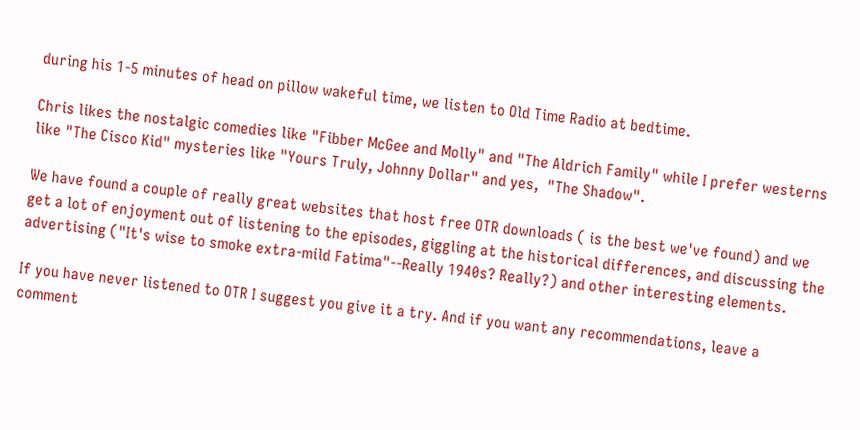during his 1-5 minutes of head on pillow wakeful time, we listen to Old Time Radio at bedtime.

Chris likes the nostalgic comedies like "Fibber McGee and Molly" and "The Aldrich Family" while I prefer westerns like "The Cisco Kid" mysteries like "Yours Truly, Johnny Dollar" and yes,  "The Shadow".

We have found a couple of really great websites that host free OTR downloads ( is the best we've found) and we get a lot of enjoyment out of listening to the episodes, giggling at the historical differences, and discussing the advertising ("It's wise to smoke extra-mild Fatima"--Really 1940s? Really?) and other interesting elements.

If you have never listened to OTR I suggest you give it a try. And if you want any recommendations, leave a comment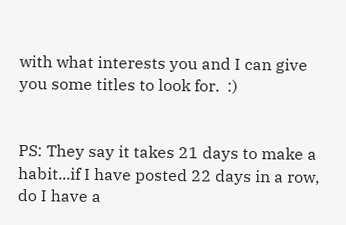with what interests you and I can give you some titles to look for.  :)


PS: They say it takes 21 days to make a habit...if I have posted 22 days in a row, do I have a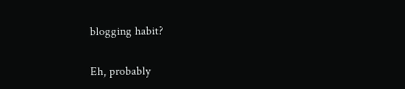blogging habit?

Eh, probably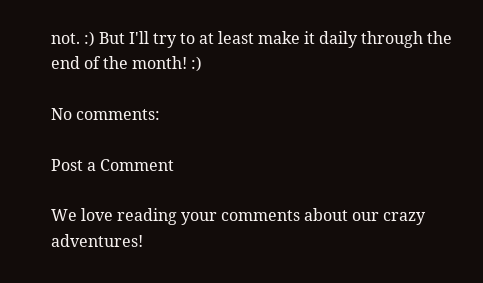not. :) But I'll try to at least make it daily through the end of the month! :)

No comments:

Post a Comment

We love reading your comments about our crazy adventures!